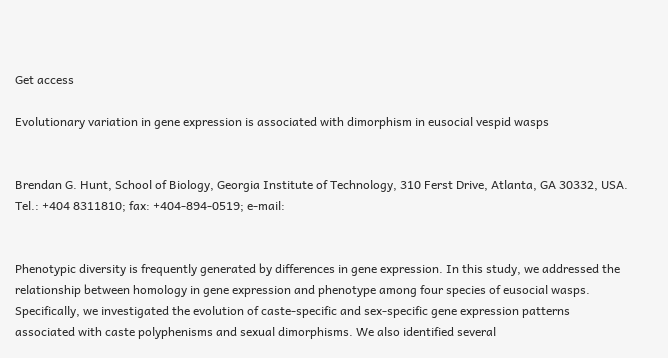Get access

Evolutionary variation in gene expression is associated with dimorphism in eusocial vespid wasps


Brendan G. Hunt, School of Biology, Georgia Institute of Technology, 310 Ferst Drive, Atlanta, GA 30332, USA. Tel.: +404 8311810; fax: +404-894-0519; e-mail:


Phenotypic diversity is frequently generated by differences in gene expression. In this study, we addressed the relationship between homology in gene expression and phenotype among four species of eusocial wasps. Specifically, we investigated the evolution of caste-specific and sex-specific gene expression patterns associated with caste polyphenisms and sexual dimorphisms. We also identified several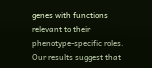genes with functions relevant to their phenotype-specific roles. Our results suggest that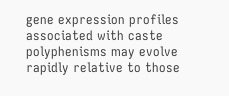gene expression profiles associated with caste polyphenisms may evolve rapidly relative to those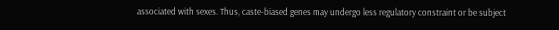associated with sexes. Thus, caste-biased genes may undergo less regulatory constraint or be subject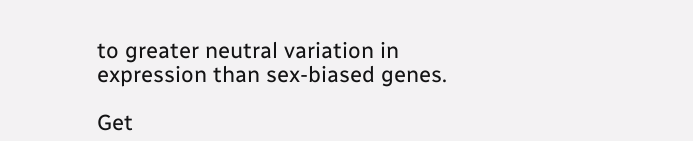to greater neutral variation in expression than sex-biased genes.

Get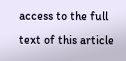access to the full text of this article